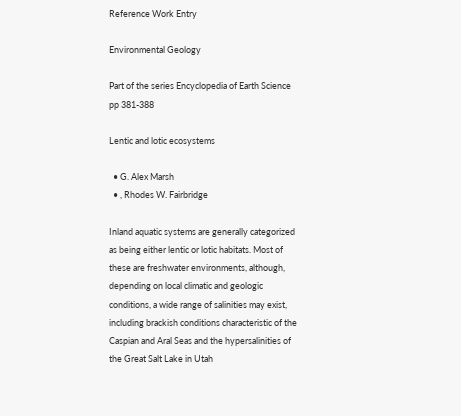Reference Work Entry

Environmental Geology

Part of the series Encyclopedia of Earth Science pp 381-388

Lentic and lotic ecosystems

  • G. Alex Marsh
  • , Rhodes W. Fairbridge

Inland aquatic systems are generally categorized as being either lentic or lotic habitats. Most of these are freshwater environments, although, depending on local climatic and geologic conditions, a wide range of salinities may exist, including brackish conditions characteristic of the Caspian and Aral Seas and the hypersalinities of the Great Salt Lake in Utah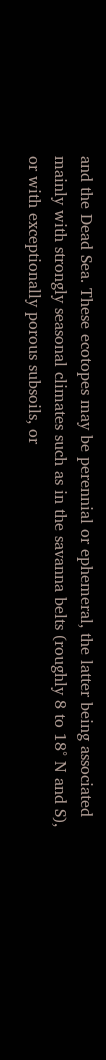and the Dead Sea. These ecotopes may be perennial or ephemeral, the latter being associated mainly with strongly seasonal climates such as in the savanna belts (roughly 8 to 18° N and S), or with exceptionally porous subsoils, or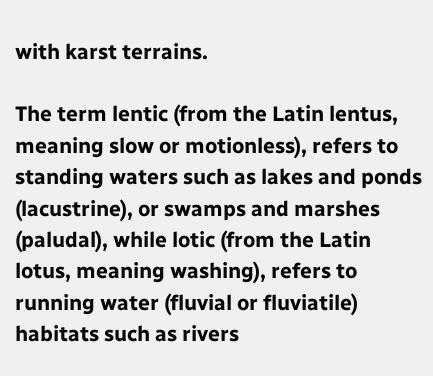with karst terrains.

The term lentic (from the Latin lentus, meaning slow or motionless), refers to standing waters such as lakes and ponds (lacustrine), or swamps and marshes (paludal), while lotic (from the Latin lotus, meaning washing), refers to running water (fluvial or fluviatile) habitats such as rivers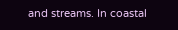and streams. In coastal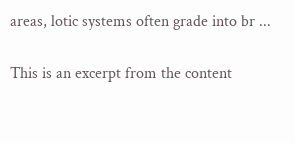areas, lotic systems often grade into br ...

This is an excerpt from the content